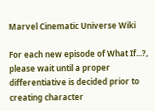Marvel Cinematic Universe Wiki

For each new episode of What If...?, please wait until a proper differentiative is decided prior to creating character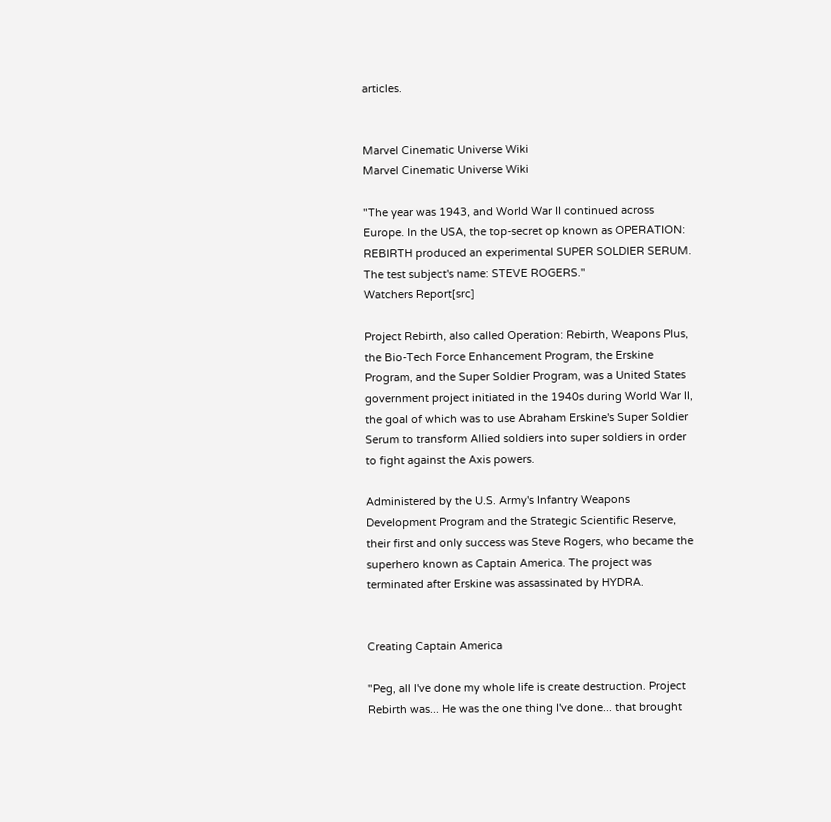articles.


Marvel Cinematic Universe Wiki
Marvel Cinematic Universe Wiki

"The year was 1943, and World War II continued across Europe. In the USA, the top-secret op known as OPERATION: REBIRTH produced an experimental SUPER SOLDIER SERUM. The test subject's name: STEVE ROGERS."
Watchers Report[src]

Project Rebirth, also called Operation: Rebirth, Weapons Plus, the Bio-Tech Force Enhancement Program, the Erskine Program, and the Super Soldier Program, was a United States government project initiated in the 1940s during World War II, the goal of which was to use Abraham Erskine's Super Soldier Serum to transform Allied soldiers into super soldiers in order to fight against the Axis powers.

Administered by the U.S. Army's Infantry Weapons Development Program and the Strategic Scientific Reserve, their first and only success was Steve Rogers, who became the superhero known as Captain America. The project was terminated after Erskine was assassinated by HYDRA.


Creating Captain America

"Peg, all I've done my whole life is create destruction. Project Rebirth was... He was the one thing I've done... that brought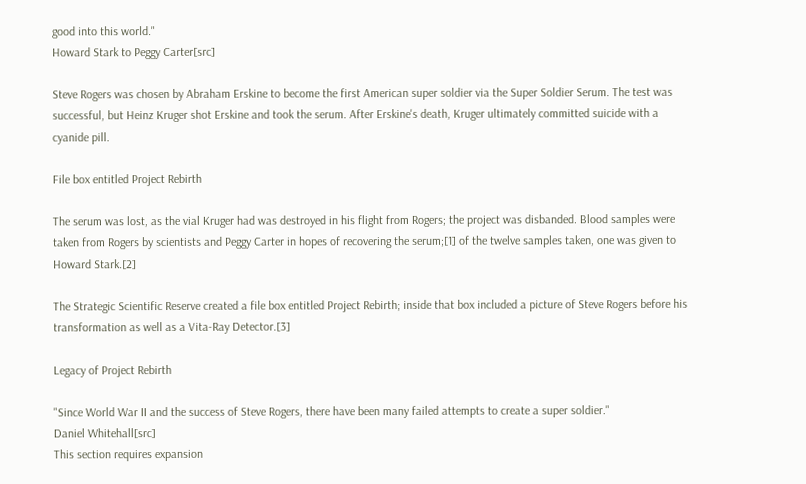good into this world."
Howard Stark to Peggy Carter[src]

Steve Rogers was chosen by Abraham Erskine to become the first American super soldier via the Super Soldier Serum. The test was successful, but Heinz Kruger shot Erskine and took the serum. After Erskine's death, Kruger ultimately committed suicide with a cyanide pill.

File box entitled Project Rebirth

The serum was lost, as the vial Kruger had was destroyed in his flight from Rogers; the project was disbanded. Blood samples were taken from Rogers by scientists and Peggy Carter in hopes of recovering the serum;[1] of the twelve samples taken, one was given to Howard Stark.[2]

The Strategic Scientific Reserve created a file box entitled Project Rebirth; inside that box included a picture of Steve Rogers before his transformation as well as a Vita-Ray Detector.[3]

Legacy of Project Rebirth

"Since World War II and the success of Steve Rogers, there have been many failed attempts to create a super soldier."
Daniel Whitehall[src]
This section requires expansion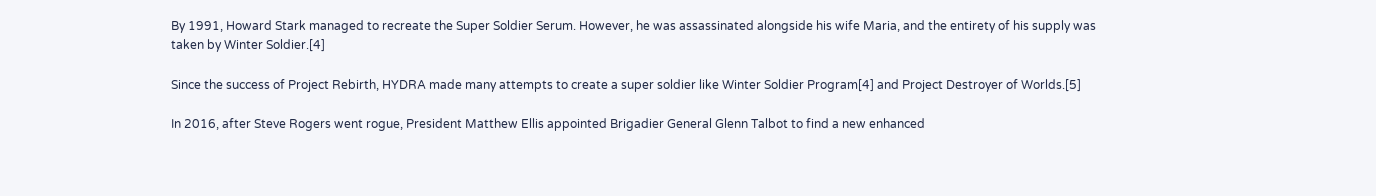By 1991, Howard Stark managed to recreate the Super Soldier Serum. However, he was assassinated alongside his wife Maria, and the entirety of his supply was taken by Winter Soldier.[4]

Since the success of Project Rebirth, HYDRA made many attempts to create a super soldier like Winter Soldier Program[4] and Project Destroyer of Worlds.[5]

In 2016, after Steve Rogers went rogue, President Matthew Ellis appointed Brigadier General Glenn Talbot to find a new enhanced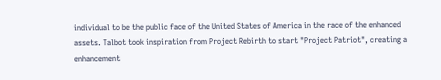individual to be the public face of the United States of America in the race of the enhanced assets. Talbot took inspiration from Project Rebirth to start "Project Patriot", creating a enhancement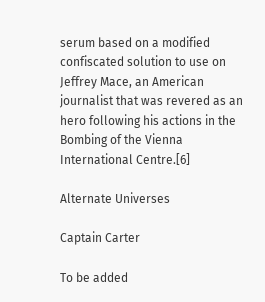serum based on a modified confiscated solution to use on Jeffrey Mace, an American journalist that was revered as an hero following his actions in the Bombing of the Vienna International Centre.[6]

Alternate Universes

Captain Carter

To be added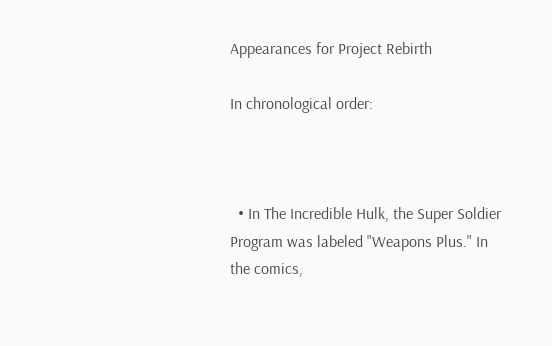Appearances for Project Rebirth

In chronological order:



  • In The Incredible Hulk, the Super Soldier Program was labeled "Weapons Plus." In the comics,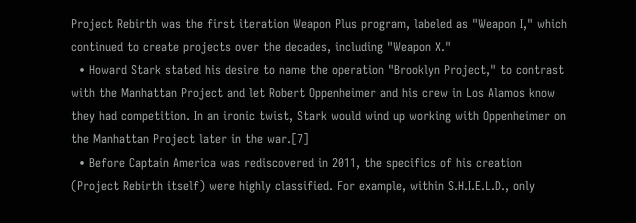Project Rebirth was the first iteration Weapon Plus program, labeled as "Weapon I," which continued to create projects over the decades, including "Weapon X."
  • Howard Stark stated his desire to name the operation "Brooklyn Project," to contrast with the Manhattan Project and let Robert Oppenheimer and his crew in Los Alamos know they had competition. In an ironic twist, Stark would wind up working with Oppenheimer on the Manhattan Project later in the war.[7]
  • Before Captain America was rediscovered in 2011, the specifics of his creation (Project Rebirth itself) were highly classified. For example, within S.H.I.E.L.D., only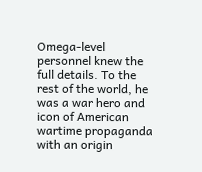Omega-level personnel knew the full details. To the rest of the world, he was a war hero and icon of American wartime propaganda with an origin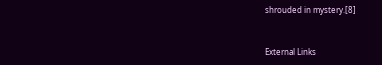shrouded in mystery.[8]


External Links